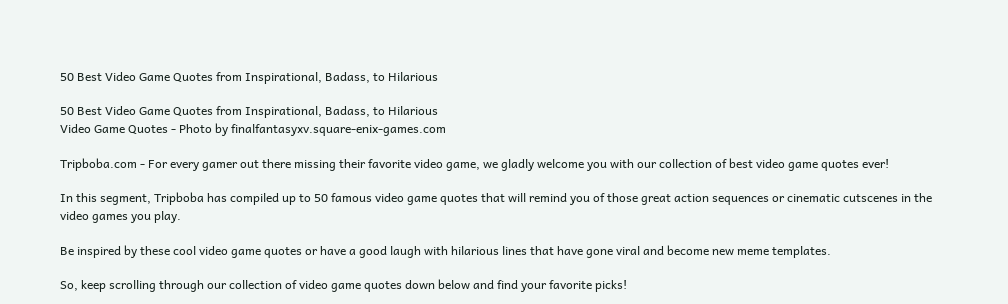50 Best Video Game Quotes from Inspirational, Badass, to Hilarious

50 Best Video Game Quotes from Inspirational, Badass, to Hilarious
Video Game Quotes - Photo by finalfantasyxv.square-enix-games.com

Tripboba.com - For every gamer out there missing their favorite video game, we gladly welcome you with our collection of best video game quotes ever!

In this segment, Tripboba has compiled up to 50 famous video game quotes that will remind you of those great action sequences or cinematic cutscenes in the video games you play.

Be inspired by these cool video game quotes or have a good laugh with hilarious lines that have gone viral and become new meme templates.

So, keep scrolling through our collection of video game quotes down below and find your favorite picks!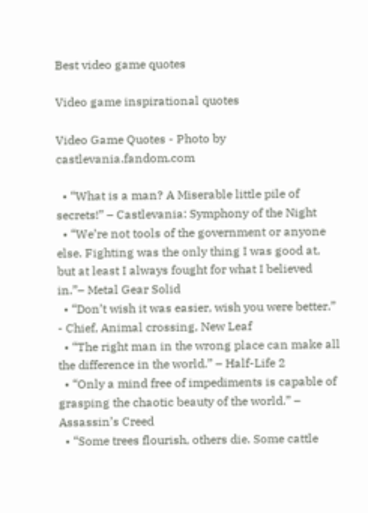Best video game quotes

Video game inspirational quotes

Video Game Quotes - Photo by castlevania.fandom.com

  • “What is a man? A Miserable little pile of secrets!” – Castlevania: Symphony of the Night
  • “We’re not tools of the government or anyone else. Fighting was the only thing I was good at, but at least I always fought for what I believed in.”– Metal Gear Solid
  • “Don’t wish it was easier, wish you were better.” - Chief, Animal crossing, New Leaf
  • “The right man in the wrong place can make all the difference in the world.” – Half-Life 2
  • “Only a mind free of impediments is capable of grasping the chaotic beauty of the world.” – Assassin’s Creed
  • “Some trees flourish, others die. Some cattle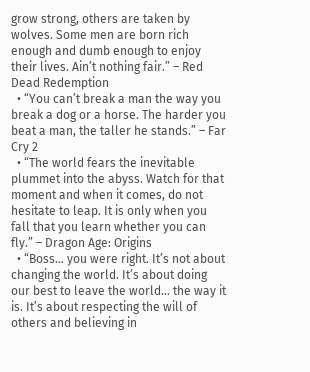grow strong, others are taken by wolves. Some men are born rich enough and dumb enough to enjoy their lives. Ain’t nothing fair.” – Red Dead Redemption
  • “You can’t break a man the way you break a dog or a horse. The harder you beat a man, the taller he stands.” – Far Cry 2
  • “The world fears the inevitable plummet into the abyss. Watch for that moment and when it comes, do not hesitate to leap. It is only when you fall that you learn whether you can fly.” – Dragon Age: Origins
  • “Boss… you were right. It’s not about changing the world. It’s about doing our best to leave the world… the way it is. It’s about respecting the will of others and believing in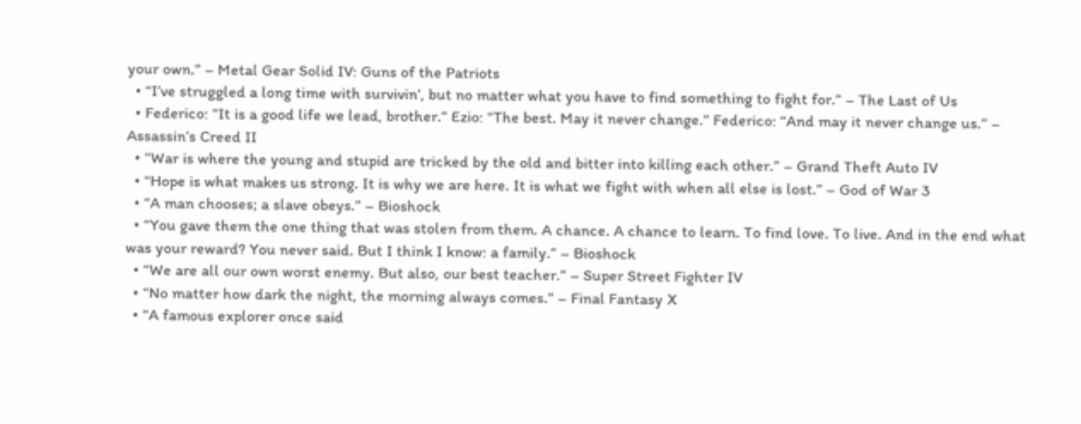your own.” – Metal Gear Solid IV: Guns of the Patriots
  • “I’ve struggled a long time with survivin’, but no matter what you have to find something to fight for.” – The Last of Us
  • Federico: “It is a good life we lead, brother.” Ezio: “The best. May it never change.” Federico: “And may it never change us.” – Assassin’s Creed II
  • “War is where the young and stupid are tricked by the old and bitter into killing each other.” – Grand Theft Auto IV
  • “Hope is what makes us strong. It is why we are here. It is what we fight with when all else is lost.” – God of War 3
  • “A man chooses; a slave obeys.” – Bioshock
  • “You gave them the one thing that was stolen from them. A chance. A chance to learn. To find love. To live. And in the end what was your reward? You never said. But I think I know: a family.” – Bioshock
  • “We are all our own worst enemy. But also, our best teacher.” – Super Street Fighter IV
  • “No matter how dark the night, the morning always comes.” – Final Fantasy X
  • “A famous explorer once said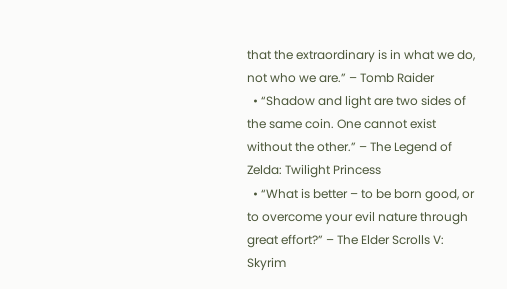that the extraordinary is in what we do, not who we are.” – Tomb Raider
  • “Shadow and light are two sides of the same coin. One cannot exist without the other.” – The Legend of Zelda: Twilight Princess
  • “What is better – to be born good, or to overcome your evil nature through great effort?” – The Elder Scrolls V: Skyrim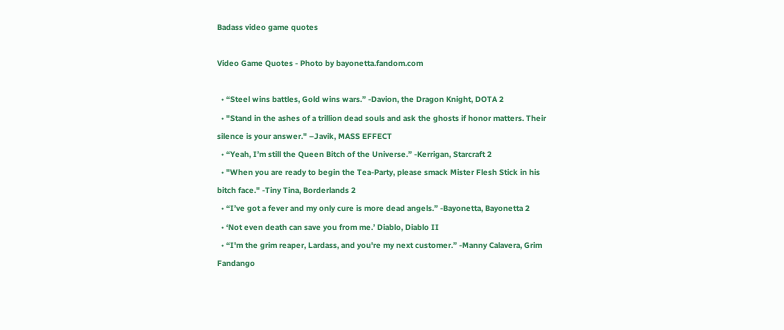Badass video game quotes

Video Game Quotes - Photo by bayonetta.fandom.com

  • “Steel wins battles, Gold wins wars.” -Davion, the Dragon Knight, DOTA 2
  • "Stand in the ashes of a trillion dead souls and ask the ghosts if honor matters. Their silence is your answer." –Javik, MASS EFFECT
  • “Yeah, I’m still the Queen Bitch of the Universe.” -Kerrigan, Starcraft 2
  • "When you are ready to begin the Tea-Party, please smack Mister Flesh Stick in his bitch face." -Tiny Tina, Borderlands 2
  • “I’ve got a fever and my only cure is more dead angels.” -Bayonetta, Bayonetta 2
  • ‘Not even death can save you from me.’ Diablo, Diablo II
  • “I'm the grim reaper, Lardass, and you're my next customer.” -Manny Calavera, Grim Fandango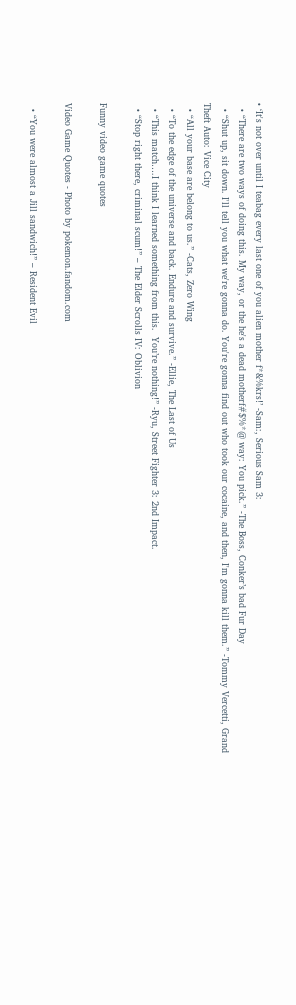• ‘It's not over until I teabag every last one of you alien mother f*&%krs!’ -Sam:, Serious Sam 3:
  • “There are two ways of doing this. My way, or the he's a dead motherf#$%*@ way: You pick.” -The Boss, Conker’s bad Fur Day
  • “Shut up, sit down. I'll tell you what we're gonna do. You're gonna find out who took our cocaine, and then, I'm gonna kill them.” -Tommy Vercetti, Grand Theft Auto: Vice City
  • “All your base are belong to us.” -Cats, Zero Wing
  • “To the edge of the universe and back. Endure and survive.” -Ellie, The Last of Us
  • “This match….I think I learned something from this.  You’re nothing!” -Ryu, Street Fighter 3: 2nd Impact.
  • “Stop right there, criminal scum!” – The Elder Scrolls IV: Oblivion

Funny video game quotes

Video Game Quotes - Photo by pokemon.fandom.com

  • “You were almost a Jill sandwich!” – Resident Evil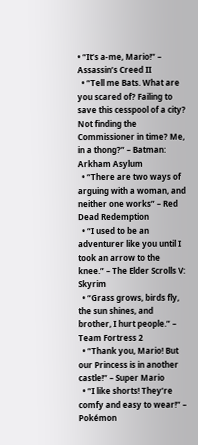• “It’s a-me, Mario!” – Assassin’s Creed II
  • “Tell me Bats. What are you scared of? Failing to save this cesspool of a city? Not finding the Commissioner in time? Me, in a thong?” – Batman: Arkham Asylum
  • “There are two ways of arguing with a woman, and neither one works” – Red Dead Redemption
  • “I used to be an adventurer like you until I took an arrow to the knee.” – The Elder Scrolls V: Skyrim
  • “Grass grows, birds fly, the sun shines, and brother, I hurt people.” – Team Fortress 2
  • “Thank you, Mario! But our Princess is in another castle!” – Super Mario
  • “I like shorts! They’re comfy and easy to wear!” – Pokémon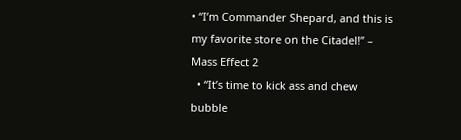• “I’m Commander Shepard, and this is my favorite store on the Citadel!” – Mass Effect 2
  • “It’s time to kick ass and chew bubble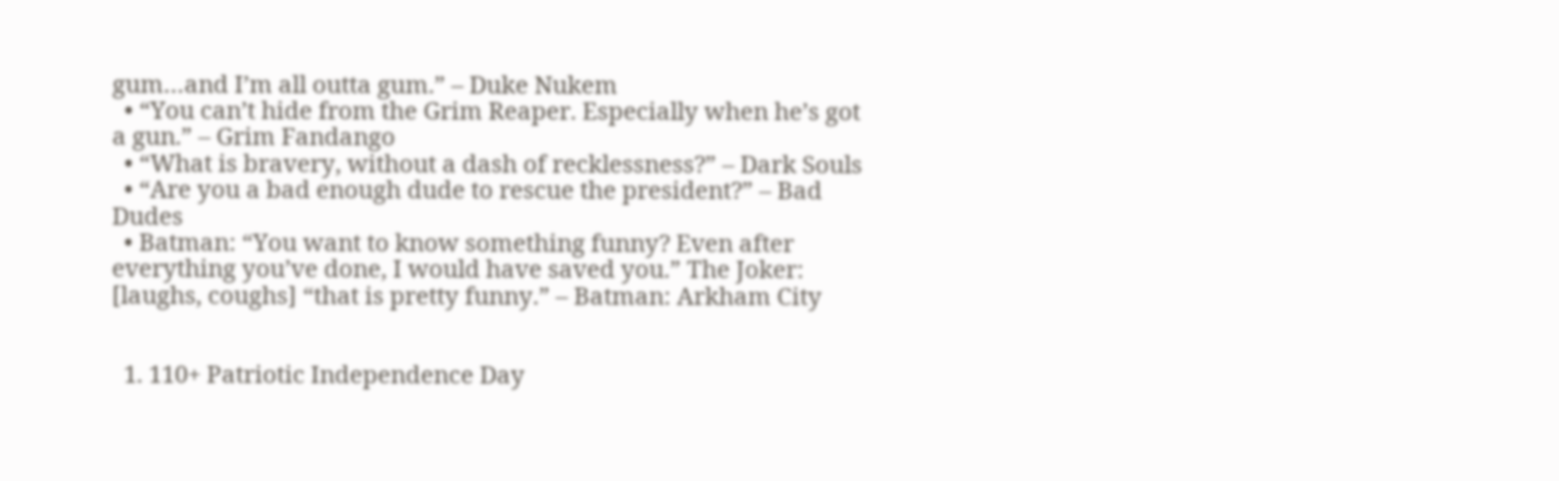gum…and I’m all outta gum.” – Duke Nukem
  • “You can’t hide from the Grim Reaper. Especially when he’s got a gun.” – Grim Fandango
  • “What is bravery, without a dash of recklessness?” – Dark Souls
  • “Are you a bad enough dude to rescue the president?” – Bad Dudes
  • Batman: “You want to know something funny? Even after everything you’ve done, I would have saved you.” The Joker: [laughs, coughs] “that is pretty funny.” – Batman: Arkham City


  1. 110+ Patriotic Independence Day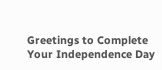Greetings to Complete Your Independence Day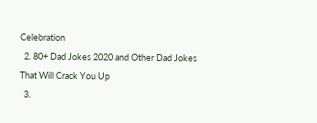Celebration
  2. 80+ Dad Jokes 2020 and Other Dad Jokes That Will Crack You Up
  3.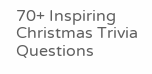70+ Inspiring Christmas Trivia Questions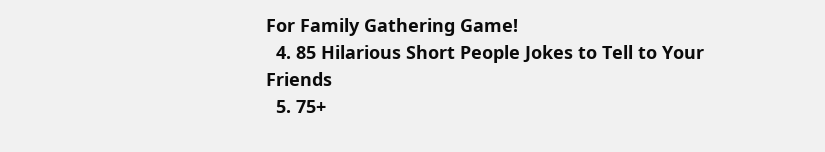For Family Gathering Game!
  4. 85 Hilarious Short People Jokes to Tell to Your Friends
  5. 75+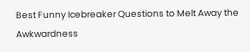Best Funny Icebreaker Questions to Melt Away the Awkwardness